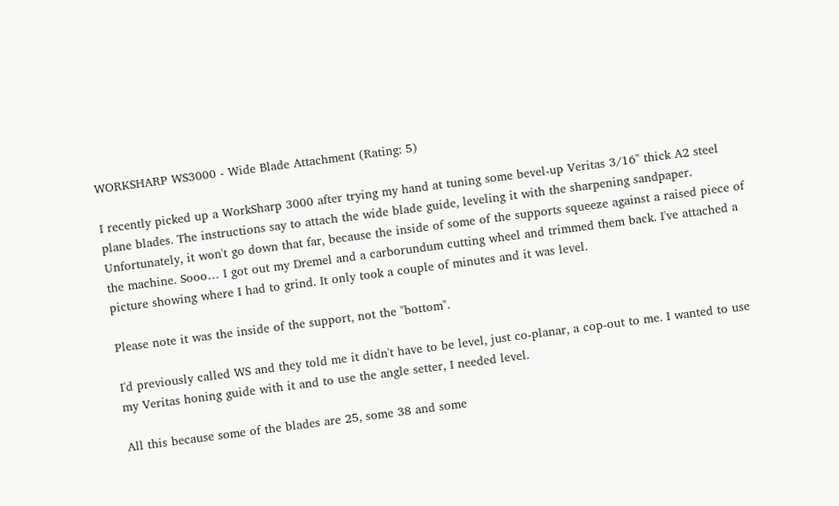WORKSHARP WS3000 - Wide Blade Attachment (Rating: 5)

I recently picked up a WorkSharp 3000 after trying my hand at tuning some bevel-up Veritas 3/16" thick A2 steel plane blades. The instructions say to attach the wide blade guide, leveling it with the sharpening sandpaper. Unfortunately, it won't go down that far, because the inside of some of the supports squeeze against a raised piece of the machine. Sooo… I got out my Dremel and a carborundum cutting wheel and trimmed them back. I've attached a picture showing where I had to grind. It only took a couple of minutes and it was level.

Please note it was the inside of the support, not the "bottom".

I'd previously called WS and they told me it didn't have to be level, just co-planar, a cop-out to me. I wanted to use my Veritas honing guide with it and to use the angle setter, I needed level.

All this because some of the blades are 25, some 38 and some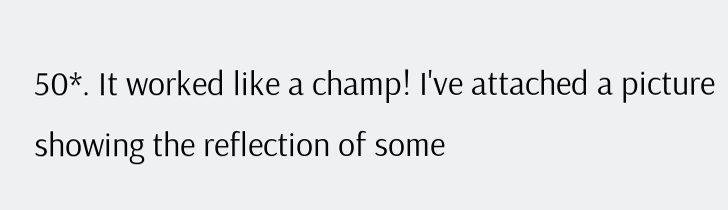50*. It worked like a champ! I've attached a picture showing the reflection of some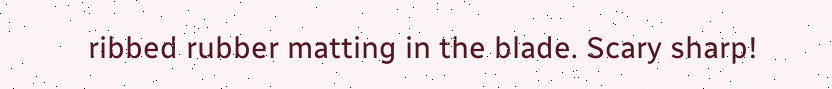ribbed rubber matting in the blade. Scary sharp!